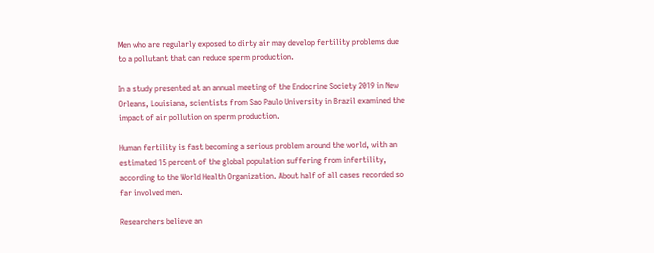Men who are regularly exposed to dirty air may develop fertility problems due to a pollutant that can reduce sperm production.

In a study presented at an annual meeting of the Endocrine Society 2019 in New Orleans, Louisiana, scientists from Sao Paulo University in Brazil examined the impact of air pollution on sperm production.

Human fertility is fast becoming a serious problem around the world, with an estimated 15 percent of the global population suffering from infertility, according to the World Health Organization. About half of all cases recorded so far involved men.

Researchers believe an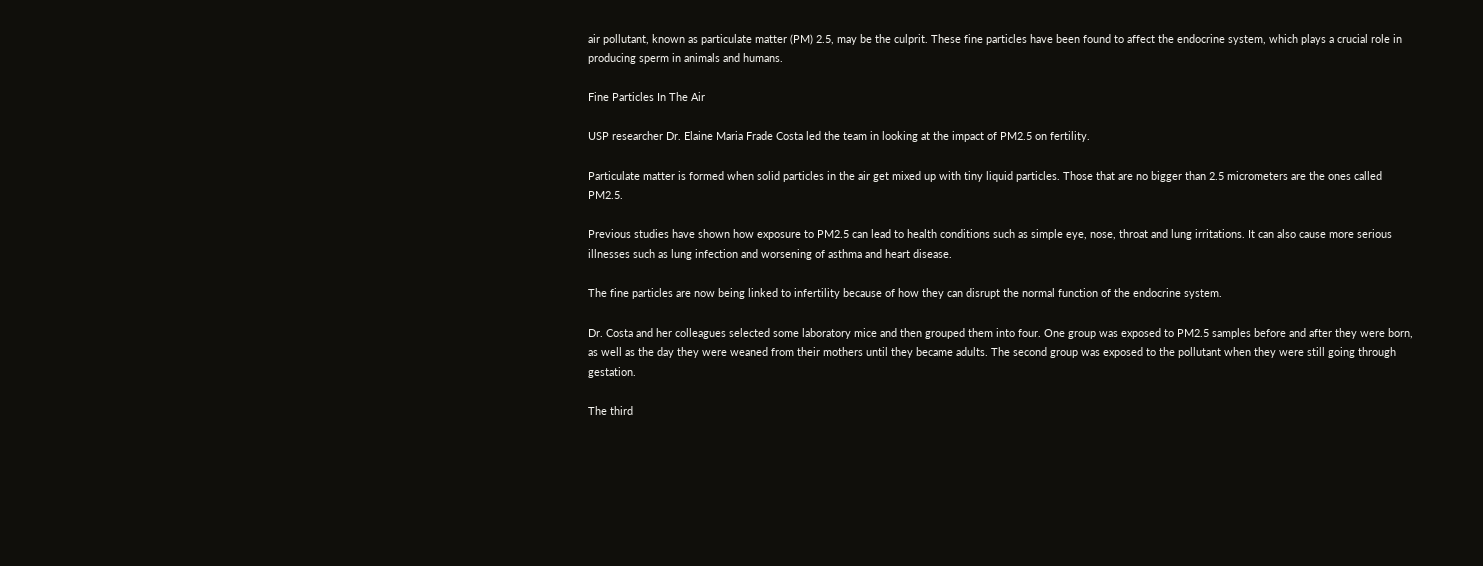air pollutant, known as particulate matter (PM) 2.5, may be the culprit. These fine particles have been found to affect the endocrine system, which plays a crucial role in producing sperm in animals and humans.

Fine Particles In The Air

USP researcher Dr. Elaine Maria Frade Costa led the team in looking at the impact of PM2.5 on fertility.

Particulate matter is formed when solid particles in the air get mixed up with tiny liquid particles. Those that are no bigger than 2.5 micrometers are the ones called PM2.5.

Previous studies have shown how exposure to PM2.5 can lead to health conditions such as simple eye, nose, throat and lung irritations. It can also cause more serious illnesses such as lung infection and worsening of asthma and heart disease.

The fine particles are now being linked to infertility because of how they can disrupt the normal function of the endocrine system.

Dr. Costa and her colleagues selected some laboratory mice and then grouped them into four. One group was exposed to PM2.5 samples before and after they were born, as well as the day they were weaned from their mothers until they became adults. The second group was exposed to the pollutant when they were still going through gestation.

The third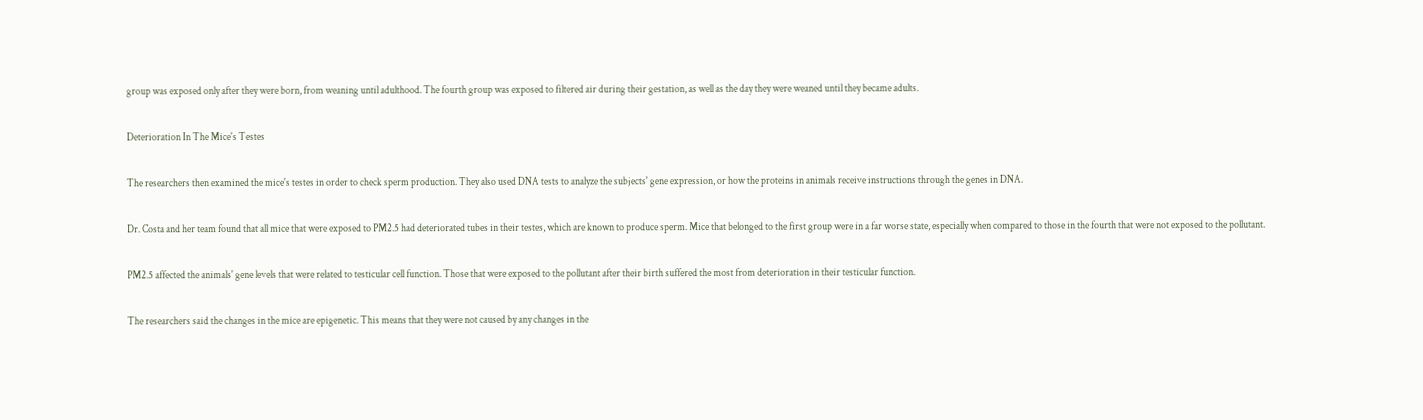group was exposed only after they were born, from weaning until adulthood. The fourth group was exposed to filtered air during their gestation, as well as the day they were weaned until they became adults.

Deterioration In The Mice's Testes

The researchers then examined the mice's testes in order to check sperm production. They also used DNA tests to analyze the subjects' gene expression, or how the proteins in animals receive instructions through the genes in DNA.

Dr. Costa and her team found that all mice that were exposed to PM2.5 had deteriorated tubes in their testes, which are known to produce sperm. Mice that belonged to the first group were in a far worse state, especially when compared to those in the fourth that were not exposed to the pollutant.

PM2.5 affected the animals' gene levels that were related to testicular cell function. Those that were exposed to the pollutant after their birth suffered the most from deterioration in their testicular function.

The researchers said the changes in the mice are epigenetic. This means that they were not caused by any changes in the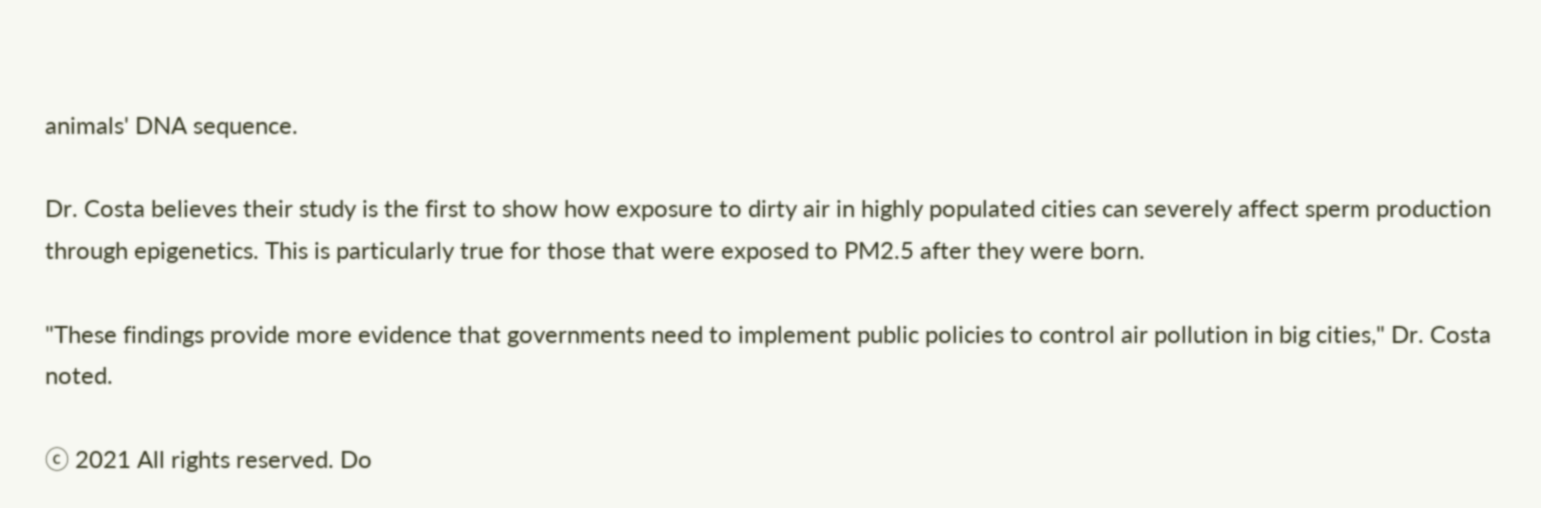animals' DNA sequence.

Dr. Costa believes their study is the first to show how exposure to dirty air in highly populated cities can severely affect sperm production through epigenetics. This is particularly true for those that were exposed to PM2.5 after they were born.

"These findings provide more evidence that governments need to implement public policies to control air pollution in big cities," Dr. Costa noted.

ⓒ 2021 All rights reserved. Do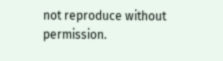not reproduce without permission.